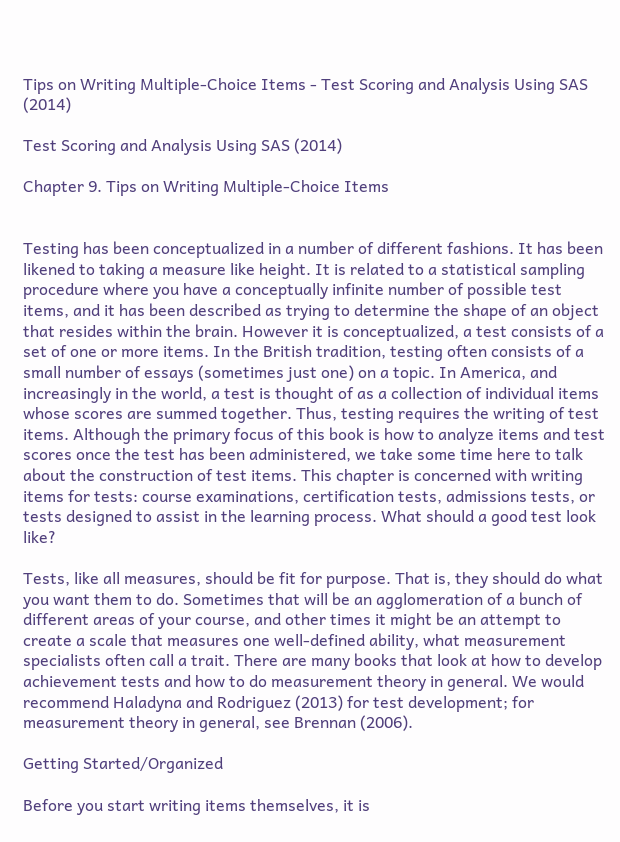Tips on Writing Multiple-Choice Items - Test Scoring and Analysis Using SAS (2014)

Test Scoring and Analysis Using SAS (2014)

Chapter 9. Tips on Writing Multiple-Choice Items


Testing has been conceptualized in a number of different fashions. It has been likened to taking a measure like height. It is related to a statistical sampling procedure where you have a conceptually infinite number of possible test items, and it has been described as trying to determine the shape of an object that resides within the brain. However it is conceptualized, a test consists of a set of one or more items. In the British tradition, testing often consists of a small number of essays (sometimes just one) on a topic. In America, and increasingly in the world, a test is thought of as a collection of individual items whose scores are summed together. Thus, testing requires the writing of test items. Although the primary focus of this book is how to analyze items and test scores once the test has been administered, we take some time here to talk about the construction of test items. This chapter is concerned with writing items for tests: course examinations, certification tests, admissions tests, or tests designed to assist in the learning process. What should a good test look like?

Tests, like all measures, should be fit for purpose. That is, they should do what you want them to do. Sometimes that will be an agglomeration of a bunch of different areas of your course, and other times it might be an attempt to create a scale that measures one well-defined ability, what measurement specialists often call a trait. There are many books that look at how to develop achievement tests and how to do measurement theory in general. We would recommend Haladyna and Rodriguez (2013) for test development; for measurement theory in general, see Brennan (2006).

Getting Started/Organized

Before you start writing items themselves, it is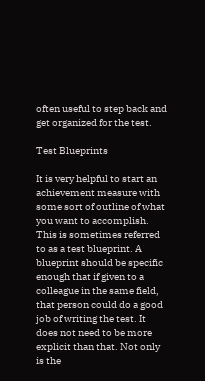often useful to step back and get organized for the test.

Test Blueprints

It is very helpful to start an achievement measure with some sort of outline of what you want to accomplish. This is sometimes referred to as a test blueprint. A blueprint should be specific enough that if given to a colleague in the same field, that person could do a good job of writing the test. It does not need to be more explicit than that. Not only is the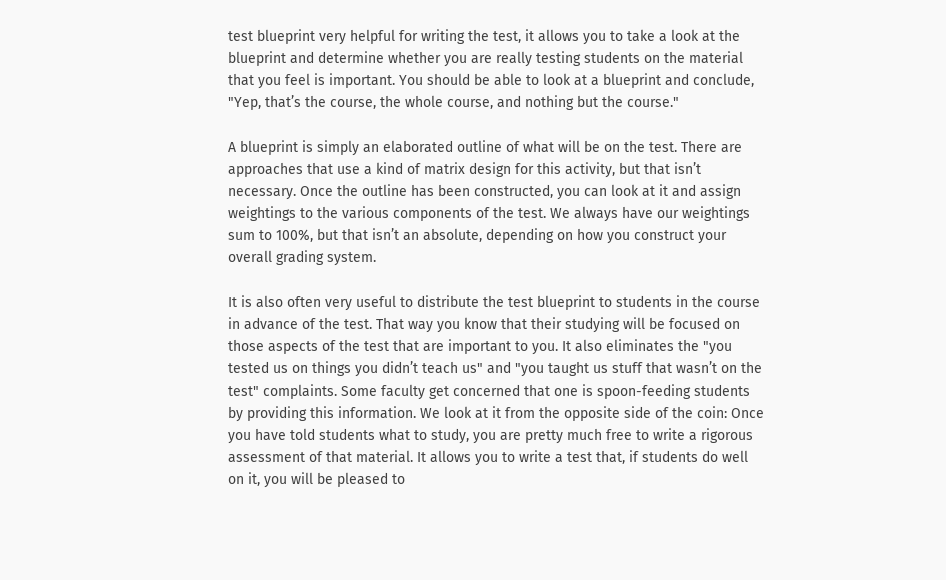test blueprint very helpful for writing the test, it allows you to take a look at the blueprint and determine whether you are really testing students on the material that you feel is important. You should be able to look at a blueprint and conclude, "Yep, that’s the course, the whole course, and nothing but the course."

A blueprint is simply an elaborated outline of what will be on the test. There are approaches that use a kind of matrix design for this activity, but that isn’t necessary. Once the outline has been constructed, you can look at it and assign weightings to the various components of the test. We always have our weightings sum to 100%, but that isn’t an absolute, depending on how you construct your overall grading system.

It is also often very useful to distribute the test blueprint to students in the course in advance of the test. That way you know that their studying will be focused on those aspects of the test that are important to you. It also eliminates the "you tested us on things you didn’t teach us" and "you taught us stuff that wasn’t on the test" complaints. Some faculty get concerned that one is spoon-feeding students by providing this information. We look at it from the opposite side of the coin: Once you have told students what to study, you are pretty much free to write a rigorous assessment of that material. It allows you to write a test that, if students do well on it, you will be pleased to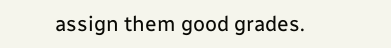assign them good grades.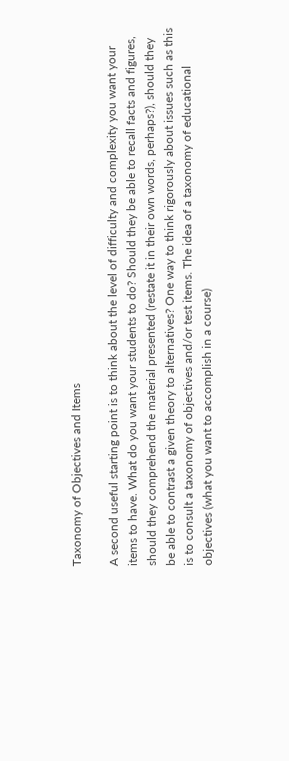Taxonomy of Objectives and Items

A second useful starting point is to think about the level of difficulty and complexity you want your items to have. What do you want your students to do? Should they be able to recall facts and figures, should they comprehend the material presented (restate it in their own words, perhaps?), should they be able to contrast a given theory to alternatives? One way to think rigorously about issues such as this is to consult a taxonomy of objectives and/or test items. The idea of a taxonomy of educational objectives (what you want to accomplish in a course)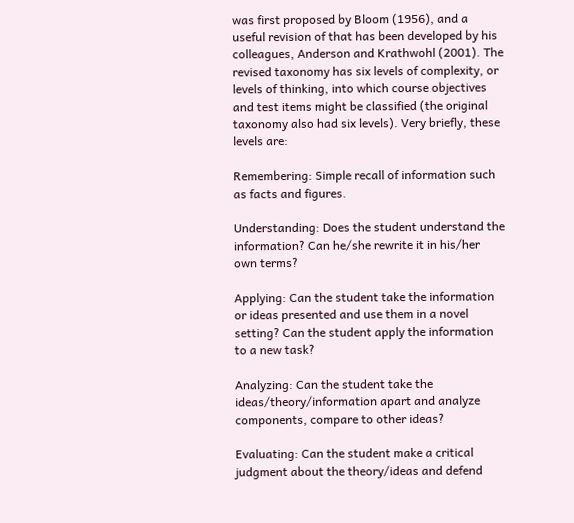was first proposed by Bloom (1956), and a useful revision of that has been developed by his colleagues, Anderson and Krathwohl (2001). The revised taxonomy has six levels of complexity, or levels of thinking, into which course objectives and test items might be classified (the original taxonomy also had six levels). Very briefly, these levels are:

Remembering: Simple recall of information such as facts and figures.

Understanding: Does the student understand the information? Can he/she rewrite it in his/her own terms?

Applying: Can the student take the information or ideas presented and use them in a novel setting? Can the student apply the information to a new task?

Analyzing: Can the student take the ideas/theory/information apart and analyze components, compare to other ideas?

Evaluating: Can the student make a critical judgment about the theory/ideas and defend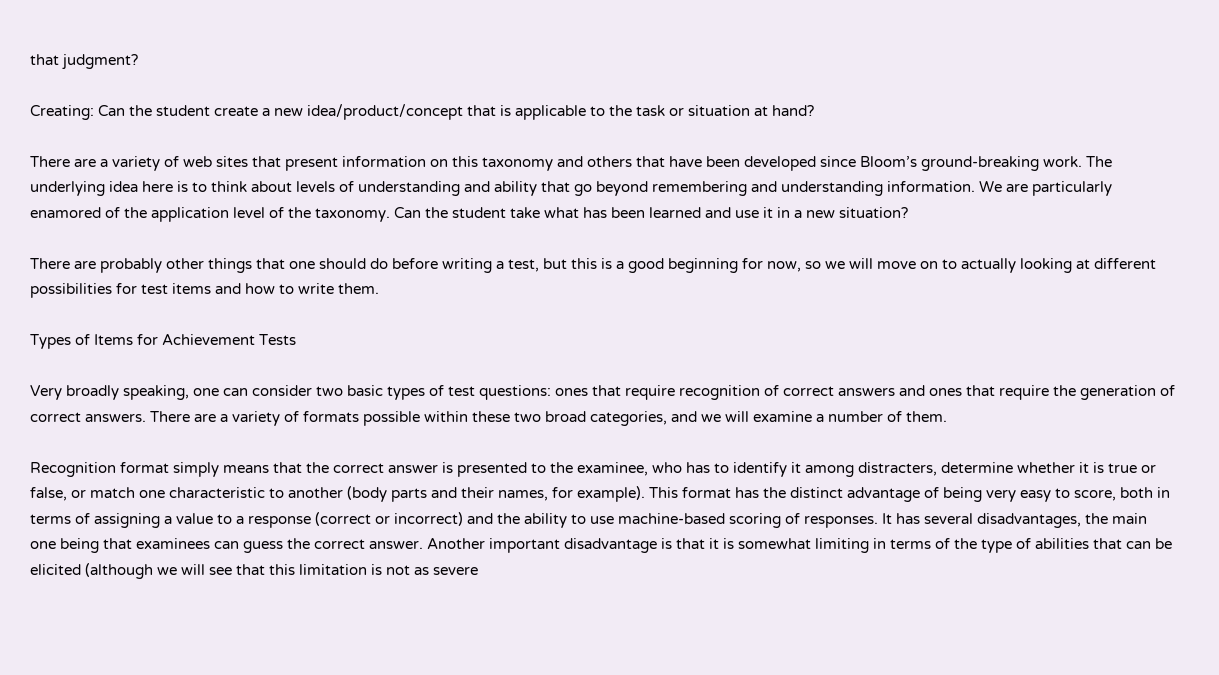that judgment?

Creating: Can the student create a new idea/product/concept that is applicable to the task or situation at hand?

There are a variety of web sites that present information on this taxonomy and others that have been developed since Bloom’s ground-breaking work. The underlying idea here is to think about levels of understanding and ability that go beyond remembering and understanding information. We are particularly enamored of the application level of the taxonomy. Can the student take what has been learned and use it in a new situation?

There are probably other things that one should do before writing a test, but this is a good beginning for now, so we will move on to actually looking at different possibilities for test items and how to write them.

Types of Items for Achievement Tests

Very broadly speaking, one can consider two basic types of test questions: ones that require recognition of correct answers and ones that require the generation of correct answers. There are a variety of formats possible within these two broad categories, and we will examine a number of them.

Recognition format simply means that the correct answer is presented to the examinee, who has to identify it among distracters, determine whether it is true or false, or match one characteristic to another (body parts and their names, for example). This format has the distinct advantage of being very easy to score, both in terms of assigning a value to a response (correct or incorrect) and the ability to use machine-based scoring of responses. It has several disadvantages, the main one being that examinees can guess the correct answer. Another important disadvantage is that it is somewhat limiting in terms of the type of abilities that can be elicited (although we will see that this limitation is not as severe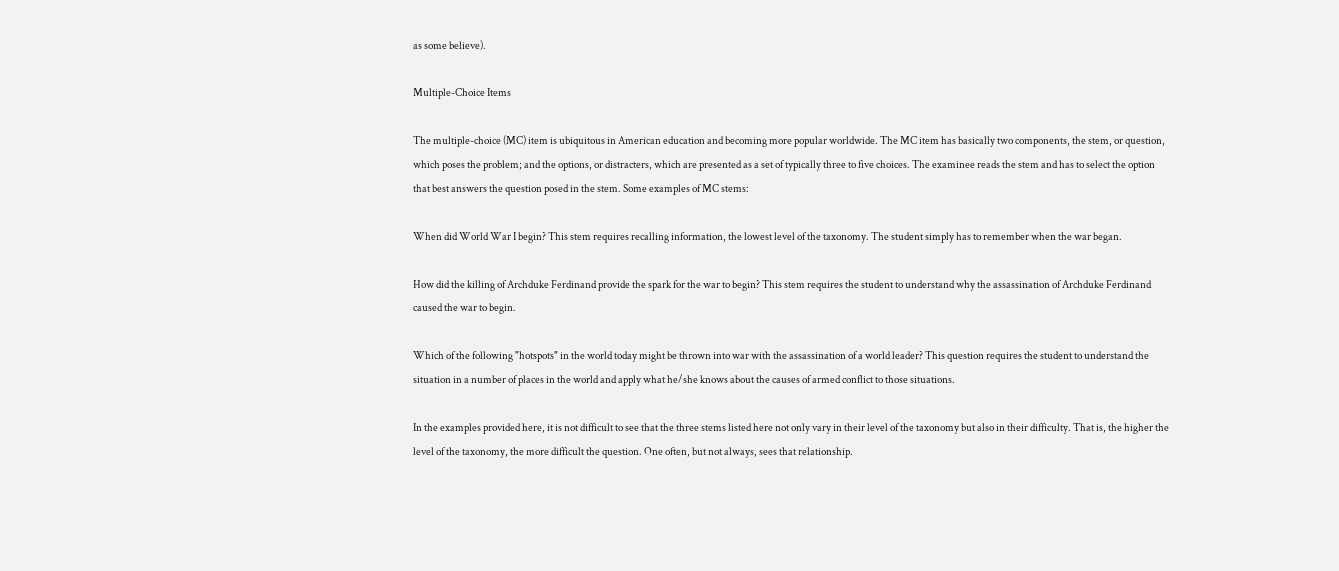as some believe).

Multiple-Choice Items

The multiple-choice (MC) item is ubiquitous in American education and becoming more popular worldwide. The MC item has basically two components, the stem, or question, which poses the problem; and the options, or distracters, which are presented as a set of typically three to five choices. The examinee reads the stem and has to select the option that best answers the question posed in the stem. Some examples of MC stems:

When did World War I begin? This stem requires recalling information, the lowest level of the taxonomy. The student simply has to remember when the war began.

How did the killing of Archduke Ferdinand provide the spark for the war to begin? This stem requires the student to understand why the assassination of Archduke Ferdinand caused the war to begin.

Which of the following "hotspots" in the world today might be thrown into war with the assassination of a world leader? This question requires the student to understand the situation in a number of places in the world and apply what he/she knows about the causes of armed conflict to those situations.

In the examples provided here, it is not difficult to see that the three stems listed here not only vary in their level of the taxonomy but also in their difficulty. That is, the higher the level of the taxonomy, the more difficult the question. One often, but not always, sees that relationship.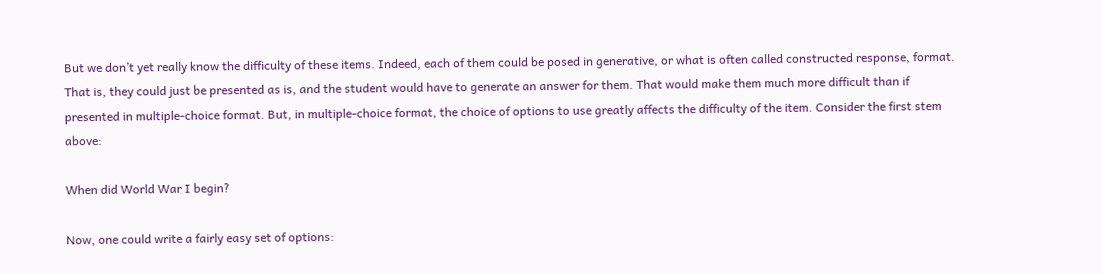But we don’t yet really know the difficulty of these items. Indeed, each of them could be posed in generative, or what is often called constructed response, format. That is, they could just be presented as is, and the student would have to generate an answer for them. That would make them much more difficult than if presented in multiple-choice format. But, in multiple-choice format, the choice of options to use greatly affects the difficulty of the item. Consider the first stem above:

When did World War I begin?

Now, one could write a fairly easy set of options: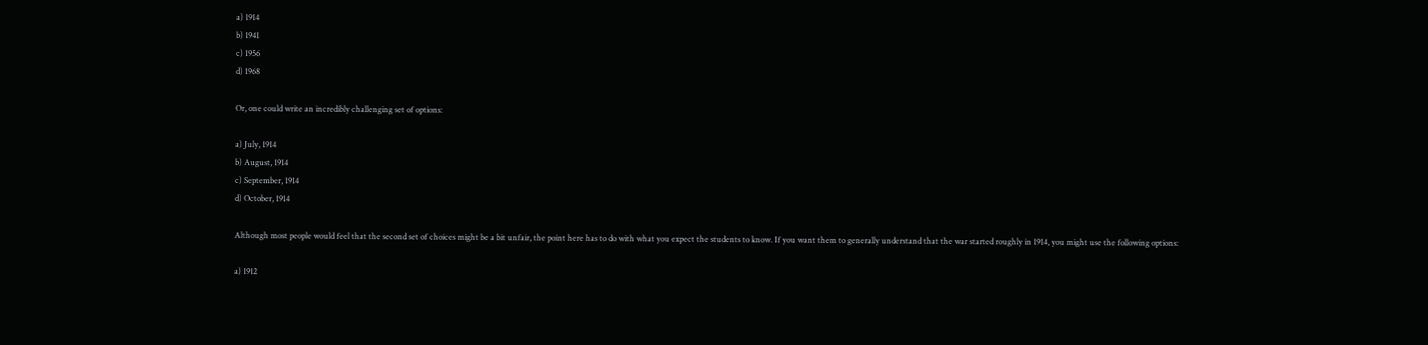a) 1914
b) 1941
c) 1956
d) 1968

Or, one could write an incredibly challenging set of options:

a) July, 1914
b) August, 1914
c) September, 1914
d) October, 1914

Although most people would feel that the second set of choices might be a bit unfair, the point here has to do with what you expect the students to know. If you want them to generally understand that the war started roughly in 1914, you might use the following options:

a) 1912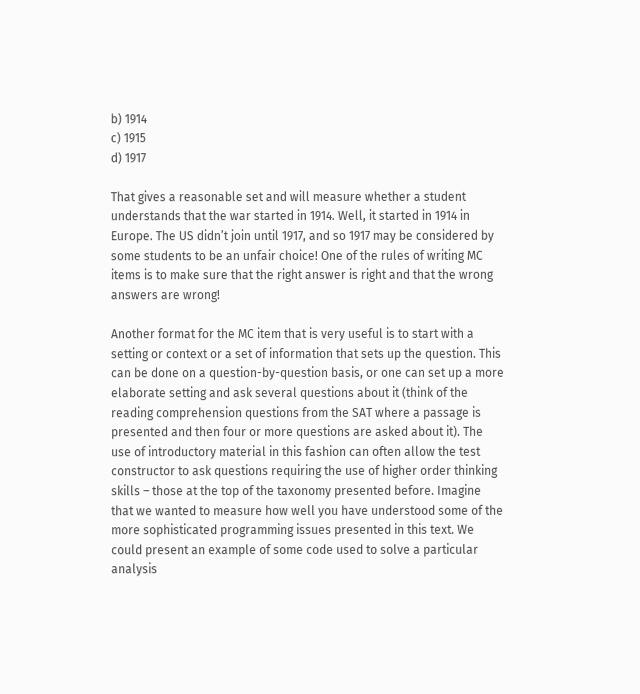b) 1914
c) 1915
d) 1917

That gives a reasonable set and will measure whether a student understands that the war started in 1914. Well, it started in 1914 in Europe. The US didn’t join until 1917, and so 1917 may be considered by some students to be an unfair choice! One of the rules of writing MC items is to make sure that the right answer is right and that the wrong answers are wrong!

Another format for the MC item that is very useful is to start with a setting or context or a set of information that sets up the question. This can be done on a question-by-question basis, or one can set up a more elaborate setting and ask several questions about it (think of the reading comprehension questions from the SAT where a passage is presented and then four or more questions are asked about it). The use of introductory material in this fashion can often allow the test constructor to ask questions requiring the use of higher order thinking skills – those at the top of the taxonomy presented before. Imagine that we wanted to measure how well you have understood some of the more sophisticated programming issues presented in this text. We could present an example of some code used to solve a particular analysis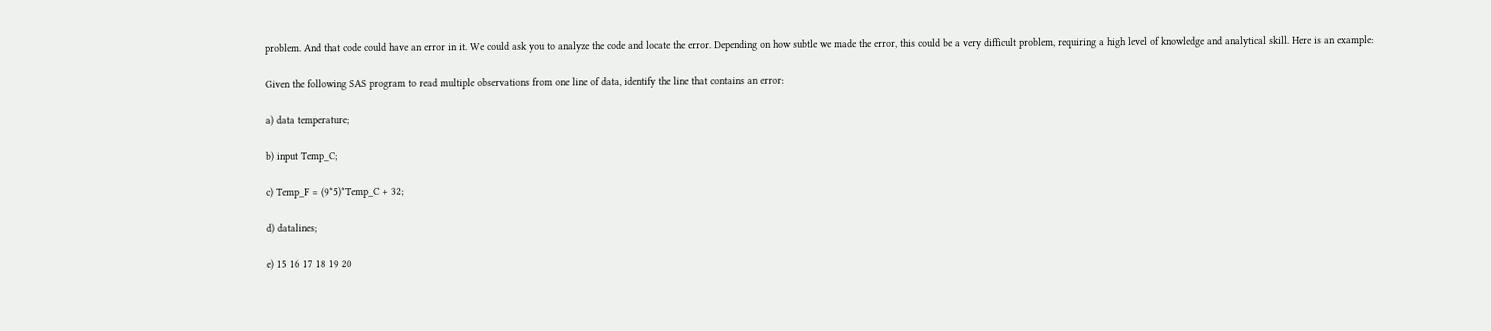problem. And that code could have an error in it. We could ask you to analyze the code and locate the error. Depending on how subtle we made the error, this could be a very difficult problem, requiring a high level of knowledge and analytical skill. Here is an example:

Given the following SAS program to read multiple observations from one line of data, identify the line that contains an error:

a) data temperature;

b) input Temp_C;

c) Temp_F = (9*5)*Temp_C + 32;

d) datalines;

e) 15 16 17 18 19 20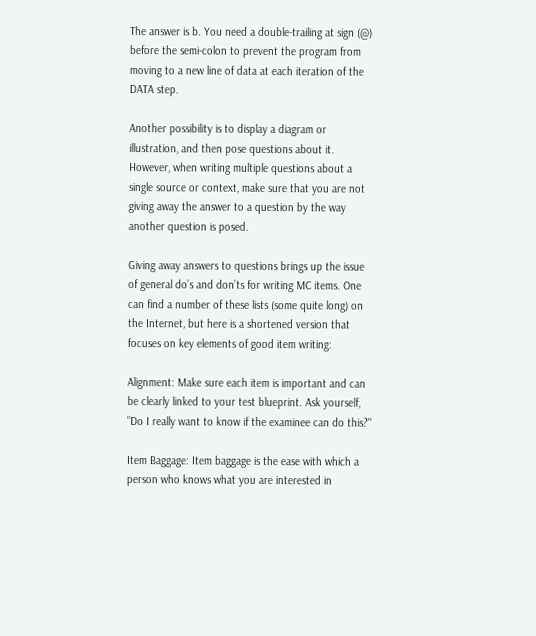The answer is b. You need a double-trailing at sign (@) before the semi-colon to prevent the program from moving to a new line of data at each iteration of the DATA step.

Another possibility is to display a diagram or illustration, and then pose questions about it. However, when writing multiple questions about a single source or context, make sure that you are not giving away the answer to a question by the way another question is posed.

Giving away answers to questions brings up the issue of general do’s and don’ts for writing MC items. One can find a number of these lists (some quite long) on the Internet, but here is a shortened version that focuses on key elements of good item writing:

Alignment: Make sure each item is important and can be clearly linked to your test blueprint. Ask yourself, "Do I really want to know if the examinee can do this?"

Item Baggage: Item baggage is the ease with which a person who knows what you are interested in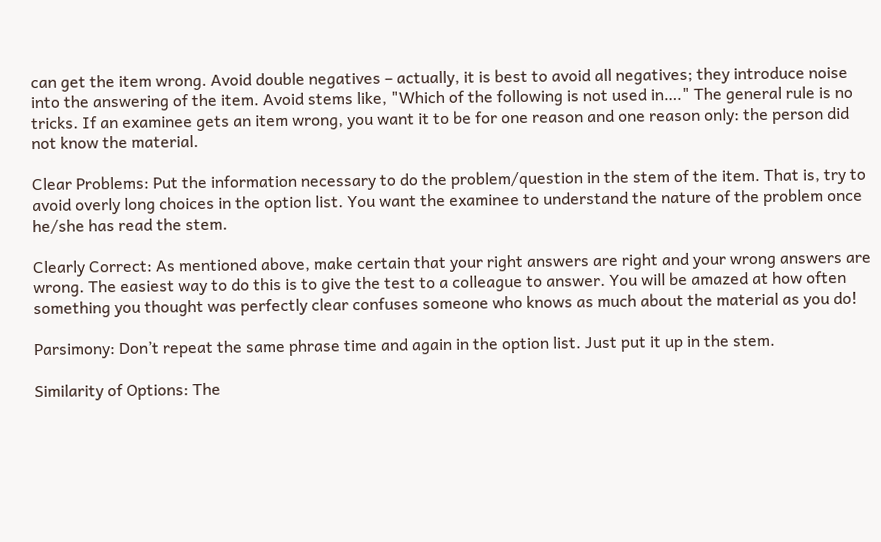can get the item wrong. Avoid double negatives – actually, it is best to avoid all negatives; they introduce noise into the answering of the item. Avoid stems like, "Which of the following is not used in…." The general rule is no tricks. If an examinee gets an item wrong, you want it to be for one reason and one reason only: the person did not know the material.

Clear Problems: Put the information necessary to do the problem/question in the stem of the item. That is, try to avoid overly long choices in the option list. You want the examinee to understand the nature of the problem once he/she has read the stem.

Clearly Correct: As mentioned above, make certain that your right answers are right and your wrong answers are wrong. The easiest way to do this is to give the test to a colleague to answer. You will be amazed at how often something you thought was perfectly clear confuses someone who knows as much about the material as you do!

Parsimony: Don’t repeat the same phrase time and again in the option list. Just put it up in the stem.

Similarity of Options: The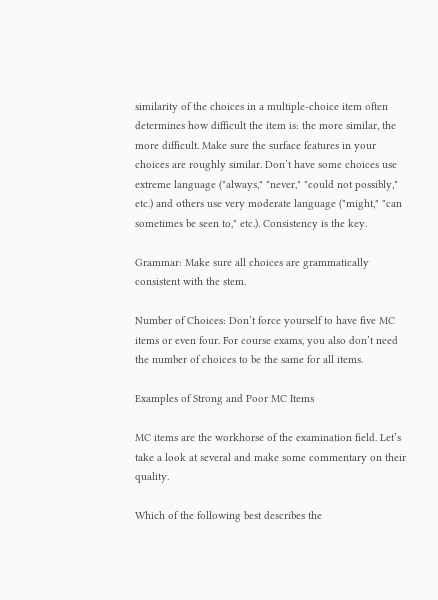similarity of the choices in a multiple-choice item often determines how difficult the item is: the more similar, the more difficult. Make sure the surface features in your choices are roughly similar. Don’t have some choices use extreme language ("always," "never," "could not possibly," etc.) and others use very moderate language ("might," "can sometimes be seen to," etc.). Consistency is the key.

Grammar: Make sure all choices are grammatically consistent with the stem.

Number of Choices: Don’t force yourself to have five MC items or even four. For course exams, you also don’t need the number of choices to be the same for all items.

Examples of Strong and Poor MC Items

MC items are the workhorse of the examination field. Let’s take a look at several and make some commentary on their quality.

Which of the following best describes the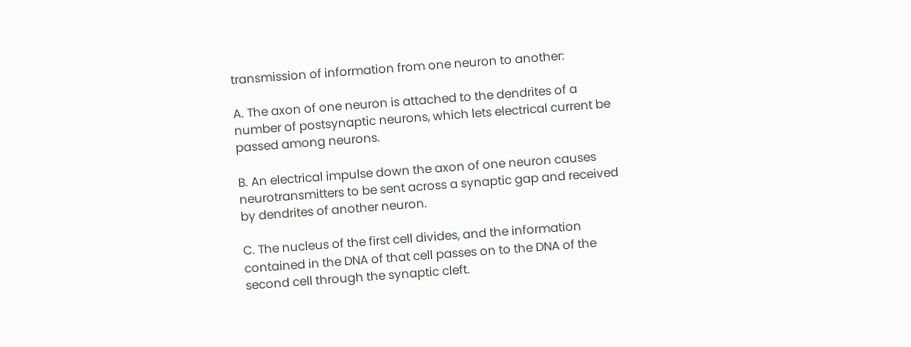transmission of information from one neuron to another:

A. The axon of one neuron is attached to the dendrites of a number of postsynaptic neurons, which lets electrical current be passed among neurons.

B. An electrical impulse down the axon of one neuron causes neurotransmitters to be sent across a synaptic gap and received by dendrites of another neuron.

C. The nucleus of the first cell divides, and the information contained in the DNA of that cell passes on to the DNA of the second cell through the synaptic cleft.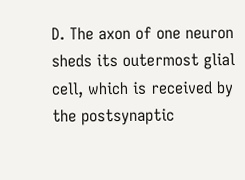D. The axon of one neuron sheds its outermost glial cell, which is received by the postsynaptic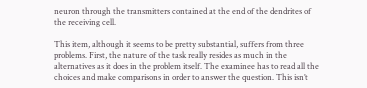neuron through the transmitters contained at the end of the dendrites of the receiving cell.

This item, although it seems to be pretty substantial, suffers from three problems. First, the nature of the task really resides as much in the alternatives as it does in the problem itself. The examinee has to read all the choices and make comparisons in order to answer the question. This isn’t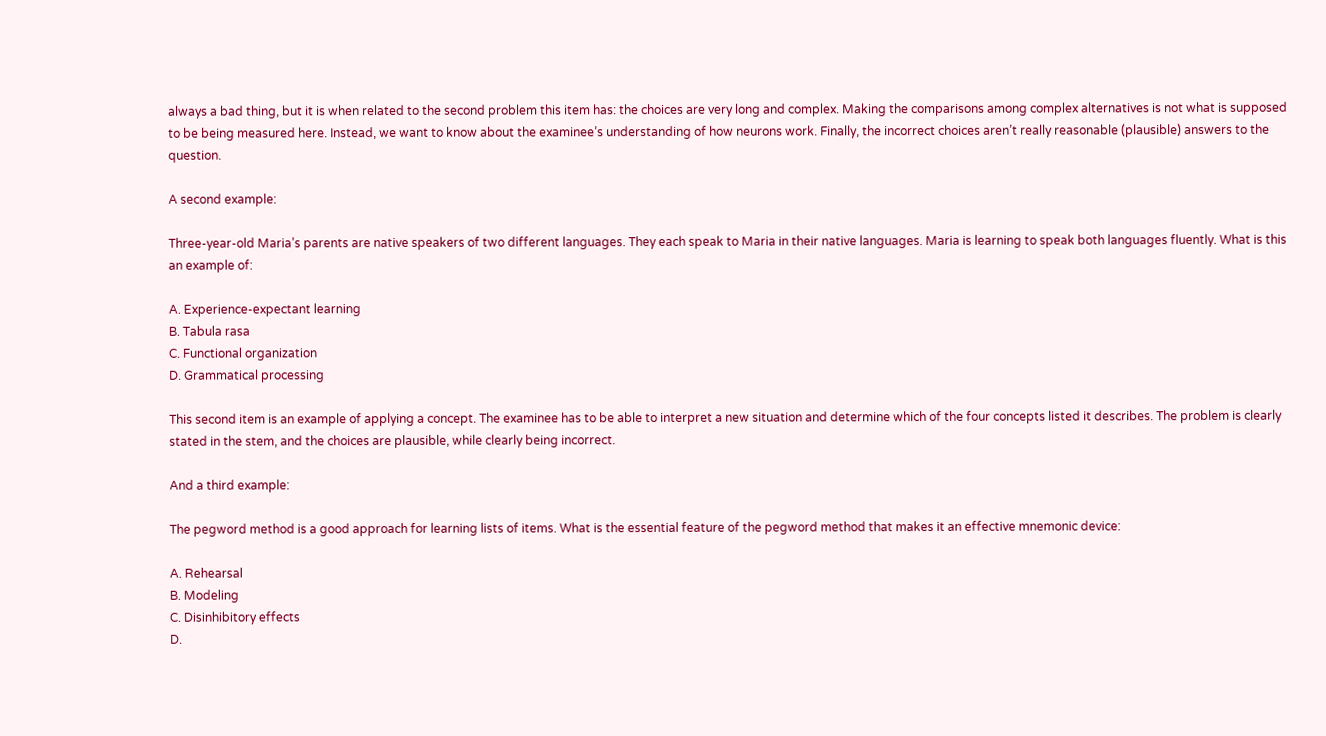always a bad thing, but it is when related to the second problem this item has: the choices are very long and complex. Making the comparisons among complex alternatives is not what is supposed to be being measured here. Instead, we want to know about the examinee’s understanding of how neurons work. Finally, the incorrect choices aren’t really reasonable (plausible) answers to the question.

A second example:

Three-year-old Maria’s parents are native speakers of two different languages. They each speak to Maria in their native languages. Maria is learning to speak both languages fluently. What is this an example of:

A. Experience-expectant learning
B. Tabula rasa
C. Functional organization
D. Grammatical processing

This second item is an example of applying a concept. The examinee has to be able to interpret a new situation and determine which of the four concepts listed it describes. The problem is clearly stated in the stem, and the choices are plausible, while clearly being incorrect.

And a third example:

The pegword method is a good approach for learning lists of items. What is the essential feature of the pegword method that makes it an effective mnemonic device:

A. Rehearsal
B. Modeling
C. Disinhibitory effects
D.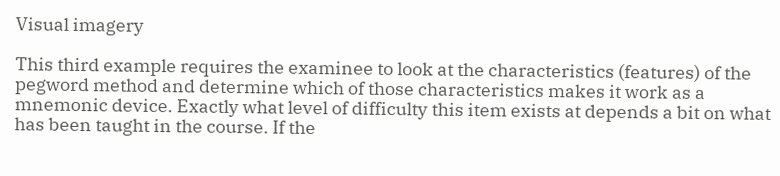Visual imagery

This third example requires the examinee to look at the characteristics (features) of the pegword method and determine which of those characteristics makes it work as a mnemonic device. Exactly what level of difficulty this item exists at depends a bit on what has been taught in the course. If the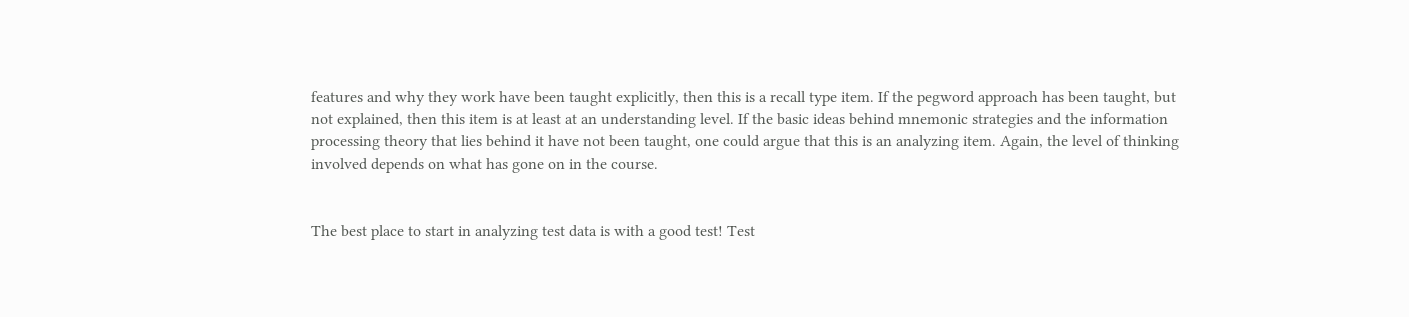features and why they work have been taught explicitly, then this is a recall type item. If the pegword approach has been taught, but not explained, then this item is at least at an understanding level. If the basic ideas behind mnemonic strategies and the information processing theory that lies behind it have not been taught, one could argue that this is an analyzing item. Again, the level of thinking involved depends on what has gone on in the course.


The best place to start in analyzing test data is with a good test! Test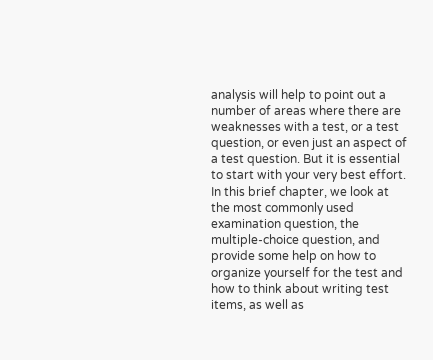analysis will help to point out a number of areas where there are weaknesses with a test, or a test question, or even just an aspect of a test question. But it is essential to start with your very best effort. In this brief chapter, we look at the most commonly used examination question, the multiple-choice question, and provide some help on how to organize yourself for the test and how to think about writing test items, as well as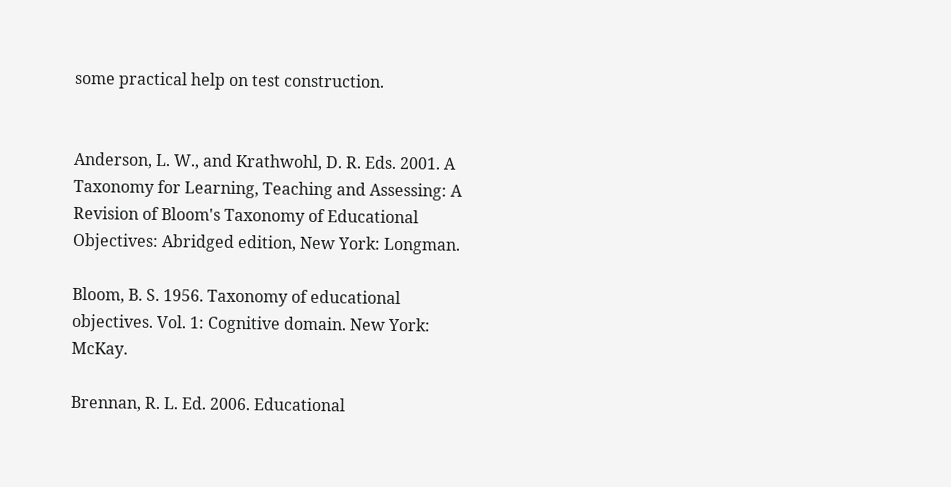some practical help on test construction.


Anderson, L. W., and Krathwohl, D. R. Eds. 2001. A Taxonomy for Learning, Teaching and Assessing: A Revision of Bloom's Taxonomy of Educational Objectives: Abridged edition, New York: Longman.

Bloom, B. S. 1956. Taxonomy of educational objectives. Vol. 1: Cognitive domain. New York: McKay.

Brennan, R. L. Ed. 2006. Educational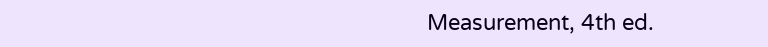Measurement, 4th ed.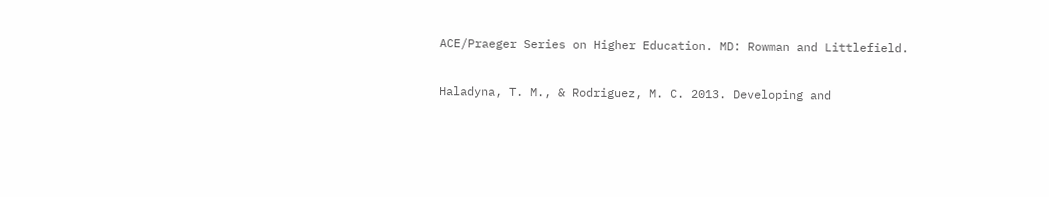ACE/Praeger Series on Higher Education. MD: Rowman and Littlefield.

Haladyna, T. M., & Rodriguez, M. C. 2013. Developing and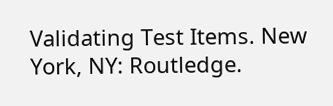Validating Test Items. New York, NY: Routledge.